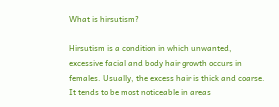What is hirsutism?

Hirsutism is a condition in which unwanted, excessive facial and body hair growth occurs in females. Usually, the excess hair is thick and coarse. It tends to be most noticeable in areas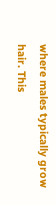where males typically grow hair. This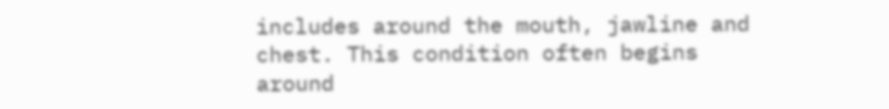includes around the mouth, jawline and chest. This condition often begins around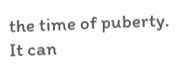the time of puberty. It can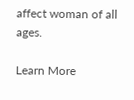affect woman of all ages.

Learn More